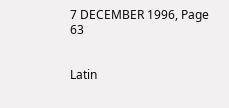7 DECEMBER 1996, Page 63


Latin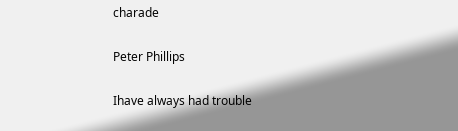charade

Peter Phillips

Ihave always had trouble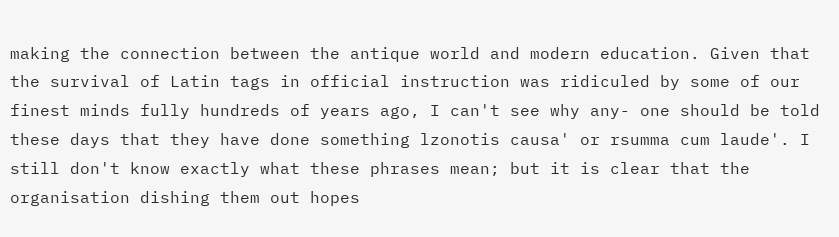making the connection between the antique world and modern education. Given that the survival of Latin tags in official instruction was ridiculed by some of our finest minds fully hundreds of years ago, I can't see why any- one should be told these days that they have done something lzonotis causa' or rsumma cum laude'. I still don't know exactly what these phrases mean; but it is clear that the organisation dishing them out hopes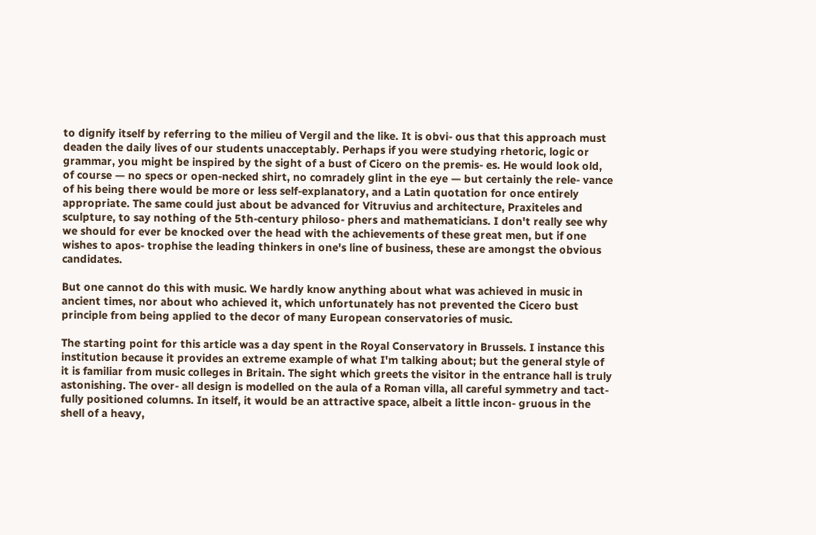to dignify itself by referring to the milieu of Vergil and the like. It is obvi- ous that this approach must deaden the daily lives of our students unacceptably. Perhaps if you were studying rhetoric, logic or grammar, you might be inspired by the sight of a bust of Cicero on the premis- es. He would look old, of course — no specs or open-necked shirt, no comradely glint in the eye — but certainly the rele- vance of his being there would be more or less self-explanatory, and a Latin quotation for once entirely appropriate. The same could just about be advanced for Vitruvius and architecture, Praxiteles and sculpture, to say nothing of the 5th-century philoso- phers and mathematicians. I don't really see why we should for ever be knocked over the head with the achievements of these great men, but if one wishes to apos- trophise the leading thinkers in one's line of business, these are amongst the obvious candidates.

But one cannot do this with music. We hardly know anything about what was achieved in music in ancient times, nor about who achieved it, which unfortunately has not prevented the Cicero bust principle from being applied to the decor of many European conservatories of music.

The starting point for this article was a day spent in the Royal Conservatory in Brussels. I instance this institution because it provides an extreme example of what I'm talking about; but the general style of it is familiar from music colleges in Britain. The sight which greets the visitor in the entrance hall is truly astonishing. The over- all design is modelled on the aula of a Roman villa, all careful symmetry and tact- fully positioned columns. In itself, it would be an attractive space, albeit a little incon- gruous in the shell of a heavy,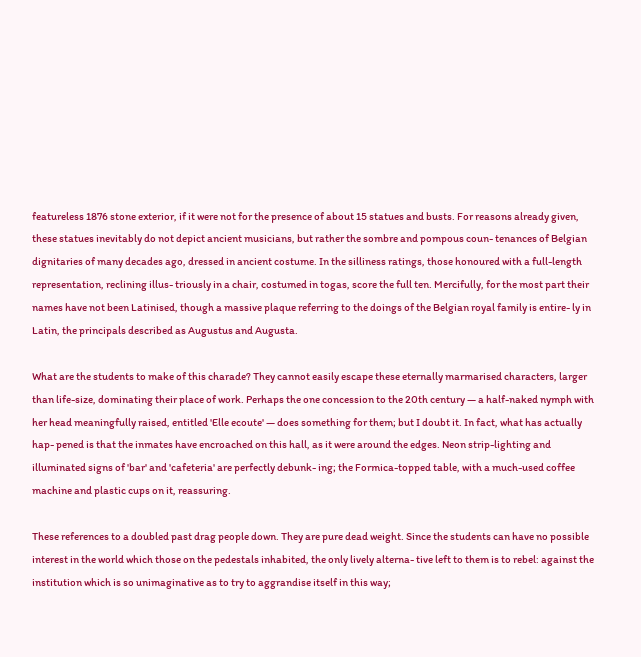featureless 1876 stone exterior, if it were not for the presence of about 15 statues and busts. For reasons already given, these statues inevitably do not depict ancient musicians, but rather the sombre and pompous coun- tenances of Belgian dignitaries of many decades ago, dressed in ancient costume. In the silliness ratings, those honoured with a full-length representation, reclining illus- triously in a chair, costumed in togas, score the full ten. Mercifully, for the most part their names have not been Latinised, though a massive plaque referring to the doings of the Belgian royal family is entire- ly in Latin, the principals described as Augustus and Augusta.

What are the students to make of this charade? They cannot easily escape these eternally marmarised characters, larger than life-size, dominating their place of work. Perhaps the one concession to the 20th century — a half-naked nymph with her head meaningfully raised, entitled 'Elle ecoute' — does something for them; but I doubt it. In fact, what has actually hap- pened is that the inmates have encroached on this hall, as it were around the edges. Neon strip-lighting and illuminated signs of 'bar' and 'cafeteria' are perfectly debunk- ing; the Formica-topped table, with a much-used coffee machine and plastic cups on it, reassuring.

These references to a doubled past drag people down. They are pure dead weight. Since the students can have no possible interest in the world which those on the pedestals inhabited, the only lively alterna- tive left to them is to rebel: against the institution which is so unimaginative as to try to aggrandise itself in this way;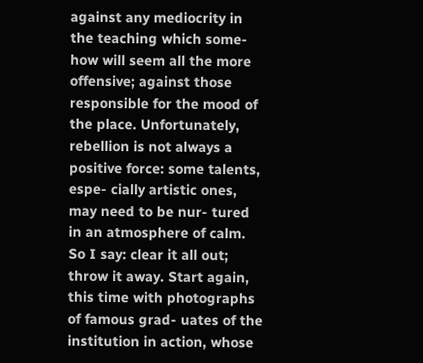against any mediocrity in the teaching which some- how will seem all the more offensive; against those responsible for the mood of the place. Unfortunately, rebellion is not always a positive force: some talents, espe- cially artistic ones, may need to be nur- tured in an atmosphere of calm. So I say: clear it all out; throw it away. Start again, this time with photographs of famous grad- uates of the institution in action, whose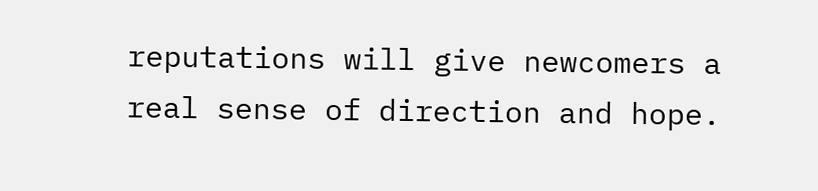reputations will give newcomers a real sense of direction and hope.